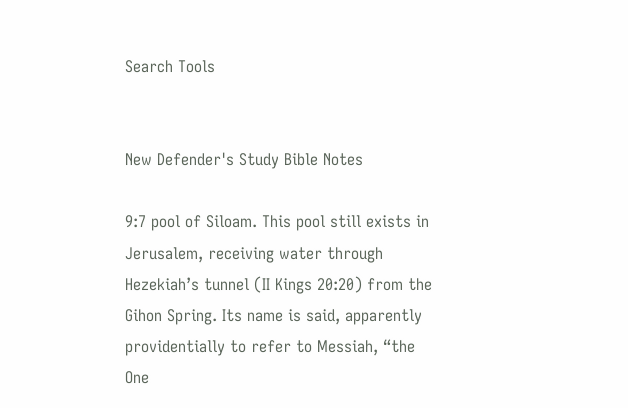Search Tools


New Defender's Study Bible Notes

9:7 pool of Siloam. This pool still exists in Jerusalem, receiving water through Hezekiah’s tunnel (II Kings 20:20) from the Gihon Spring. Its name is said, apparently providentially to refer to Messiah, “the One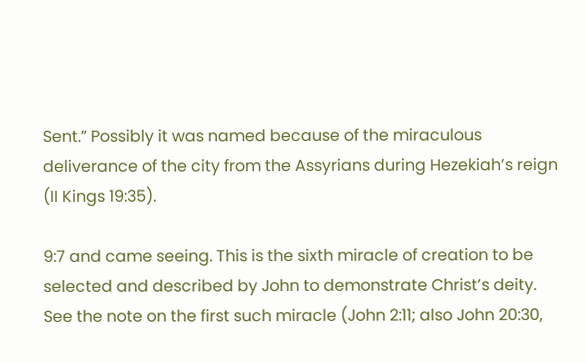Sent.” Possibly it was named because of the miraculous deliverance of the city from the Assyrians during Hezekiah’s reign (II Kings 19:35).

9:7 and came seeing. This is the sixth miracle of creation to be selected and described by John to demonstrate Christ’s deity. See the note on the first such miracle (John 2:11; also John 20:30,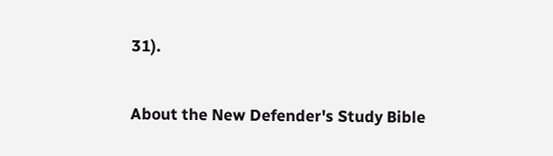31).

About the New Defender's Study Bible